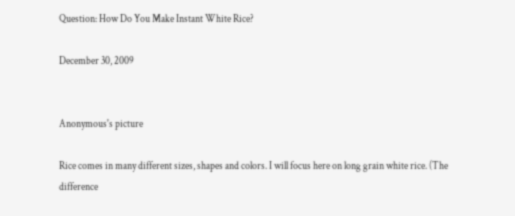Question: How Do You Make Instant White Rice?

December 30, 2009


Anonymous's picture

Rice comes in many different sizes, shapes and colors. I will focus here on long grain white rice. (The difference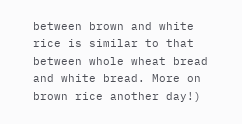between brown and white rice is similar to that between whole wheat bread and white bread. More on brown rice another day!)